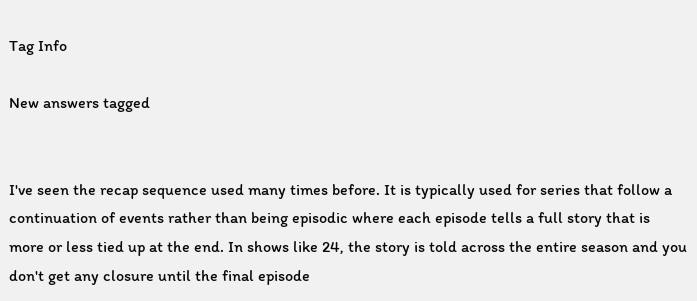Tag Info

New answers tagged


I've seen the recap sequence used many times before. It is typically used for series that follow a continuation of events rather than being episodic where each episode tells a full story that is more or less tied up at the end. In shows like 24, the story is told across the entire season and you don't get any closure until the final episode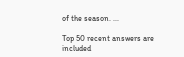of the season. ...

Top 50 recent answers are included